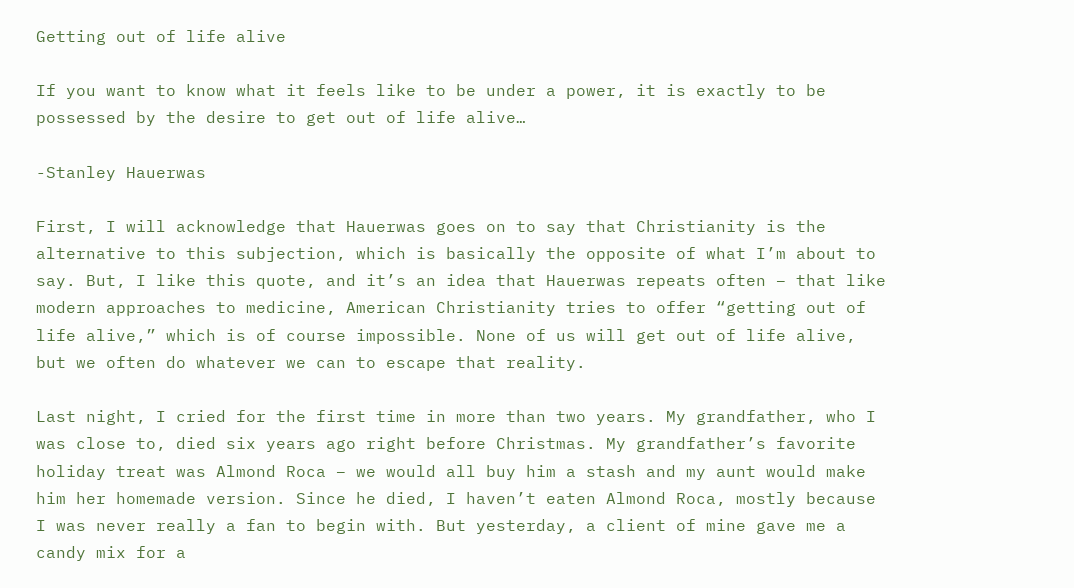Getting out of life alive

If you want to know what it feels like to be under a power, it is exactly to be possessed by the desire to get out of life alive…

-Stanley Hauerwas

First, I will acknowledge that Hauerwas goes on to say that Christianity is the alternative to this subjection, which is basically the opposite of what I’m about to say. But, I like this quote, and it’s an idea that Hauerwas repeats often – that like modern approaches to medicine, American Christianity tries to offer “getting out of life alive,” which is of course impossible. None of us will get out of life alive, but we often do whatever we can to escape that reality.

Last night, I cried for the first time in more than two years. My grandfather, who I was close to, died six years ago right before Christmas. My grandfather’s favorite holiday treat was Almond Roca – we would all buy him a stash and my aunt would make him her homemade version. Since he died, I haven’t eaten Almond Roca, mostly because I was never really a fan to begin with. But yesterday, a client of mine gave me a candy mix for a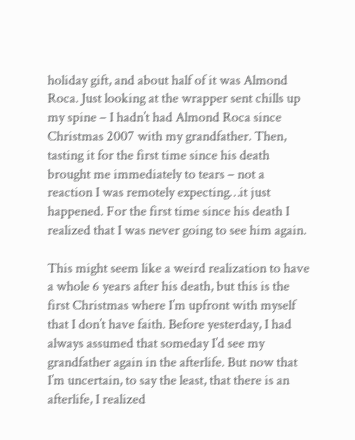holiday gift, and about half of it was Almond Roca. Just looking at the wrapper sent chills up my spine – I hadn’t had Almond Roca since Christmas 2007 with my grandfather. Then, tasting it for the first time since his death brought me immediately to tears – not a reaction I was remotely expecting…it just happened. For the first time since his death I realized that I was never going to see him again.

This might seem like a weird realization to have a whole 6 years after his death, but this is the first Christmas where I’m upfront with myself that I don’t have faith. Before yesterday, I had always assumed that someday I’d see my grandfather again in the afterlife. But now that I’m uncertain, to say the least, that there is an afterlife, I realized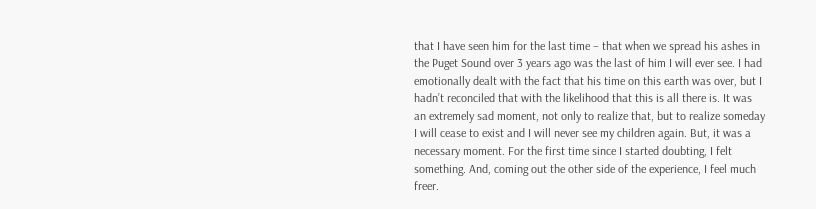that I have seen him for the last time – that when we spread his ashes in the Puget Sound over 3 years ago was the last of him I will ever see. I had emotionally dealt with the fact that his time on this earth was over, but I hadn’t reconciled that with the likelihood that this is all there is. It was an extremely sad moment, not only to realize that, but to realize someday I will cease to exist and I will never see my children again. But, it was a necessary moment. For the first time since I started doubting, I felt something. And, coming out the other side of the experience, I feel much freer.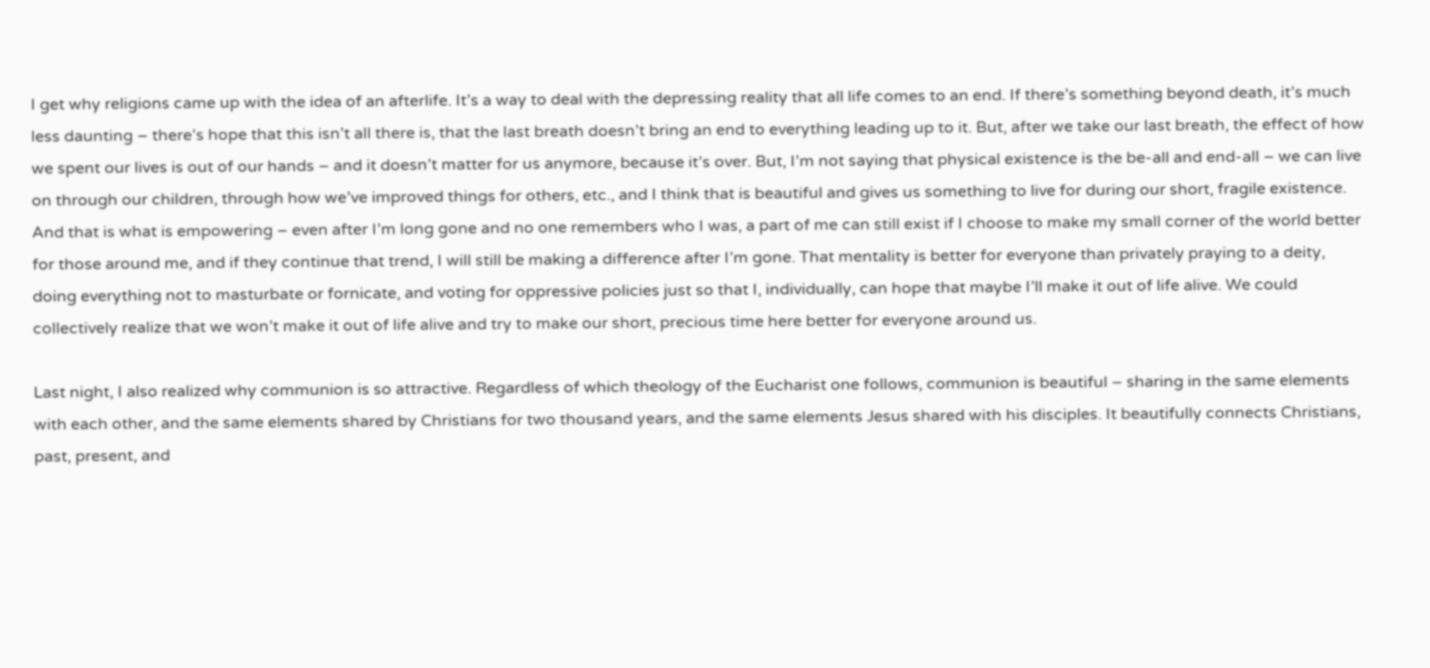I get why religions came up with the idea of an afterlife. It’s a way to deal with the depressing reality that all life comes to an end. If there’s something beyond death, it’s much less daunting – there’s hope that this isn’t all there is, that the last breath doesn’t bring an end to everything leading up to it. But, after we take our last breath, the effect of how we spent our lives is out of our hands – and it doesn’t matter for us anymore, because it’s over. But, I’m not saying that physical existence is the be-all and end-all – we can live on through our children, through how we’ve improved things for others, etc., and I think that is beautiful and gives us something to live for during our short, fragile existence. And that is what is empowering – even after I’m long gone and no one remembers who I was, a part of me can still exist if I choose to make my small corner of the world better for those around me, and if they continue that trend, I will still be making a difference after I’m gone. That mentality is better for everyone than privately praying to a deity, doing everything not to masturbate or fornicate, and voting for oppressive policies just so that I, individually, can hope that maybe I’ll make it out of life alive. We could collectively realize that we won’t make it out of life alive and try to make our short, precious time here better for everyone around us.

Last night, I also realized why communion is so attractive. Regardless of which theology of the Eucharist one follows, communion is beautiful – sharing in the same elements with each other, and the same elements shared by Christians for two thousand years, and the same elements Jesus shared with his disciples. It beautifully connects Christians, past, present, and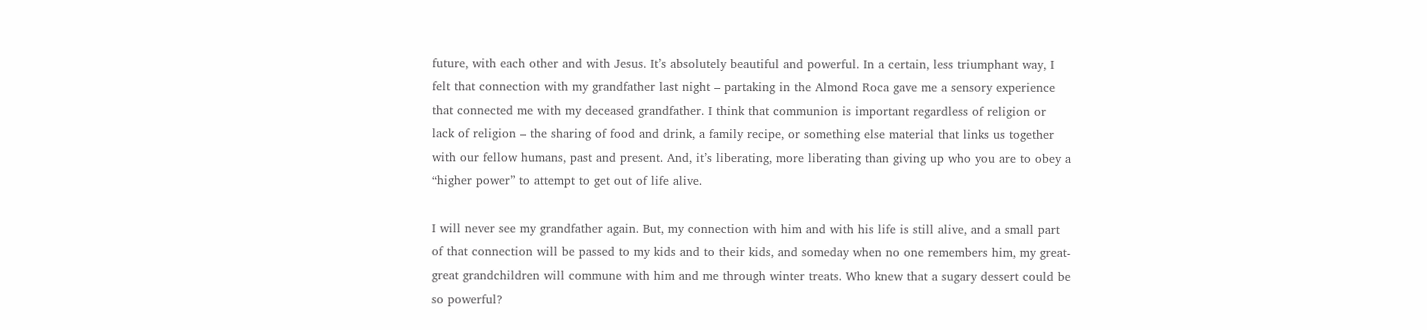future, with each other and with Jesus. It’s absolutely beautiful and powerful. In a certain, less triumphant way, I felt that connection with my grandfather last night – partaking in the Almond Roca gave me a sensory experience that connected me with my deceased grandfather. I think that communion is important regardless of religion or lack of religion – the sharing of food and drink, a family recipe, or something else material that links us together with our fellow humans, past and present. And, it’s liberating, more liberating than giving up who you are to obey a “higher power” to attempt to get out of life alive.

I will never see my grandfather again. But, my connection with him and with his life is still alive, and a small part of that connection will be passed to my kids and to their kids, and someday when no one remembers him, my great-great grandchildren will commune with him and me through winter treats. Who knew that a sugary dessert could be so powerful?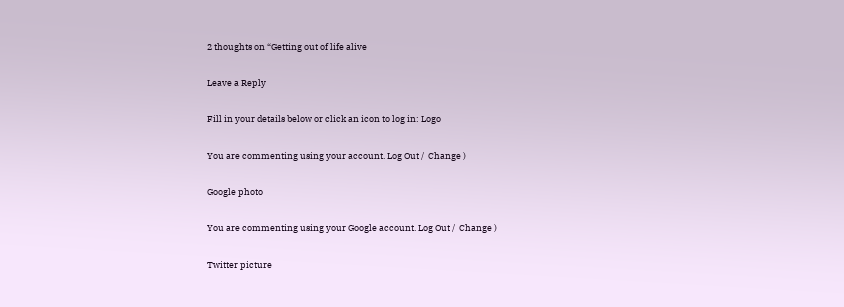2 thoughts on “Getting out of life alive

Leave a Reply

Fill in your details below or click an icon to log in: Logo

You are commenting using your account. Log Out /  Change )

Google photo

You are commenting using your Google account. Log Out /  Change )

Twitter picture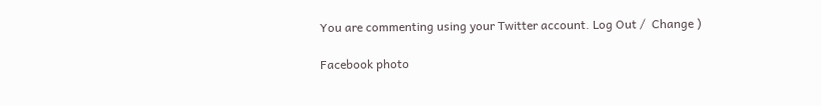You are commenting using your Twitter account. Log Out /  Change )

Facebook photo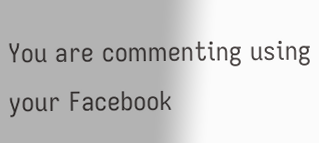You are commenting using your Facebook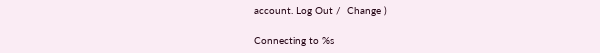account. Log Out /  Change )

Connecting to %s